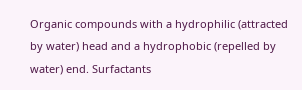Organic compounds with a hydrophilic (attracted by water) head and a hydrophobic (repelled by water) end. Surfactants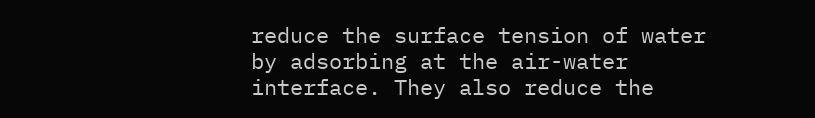reduce the surface tension of water by adsorbing at the air-water interface. They also reduce the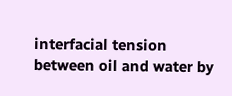interfacial tension between oil and water by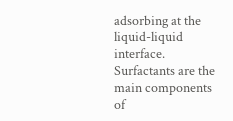adsorbing at the liquid-liquid interface. Surfactants are the main components of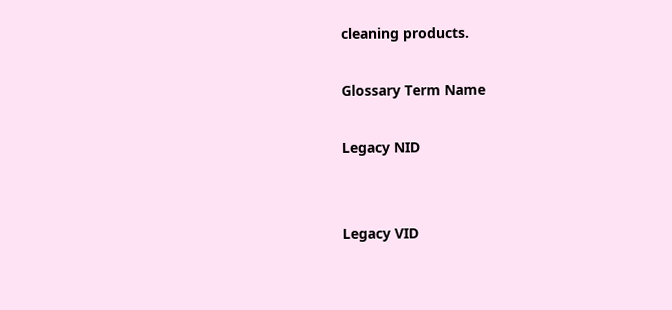cleaning products.

Glossary Term Name

Legacy NID


Legacy VID